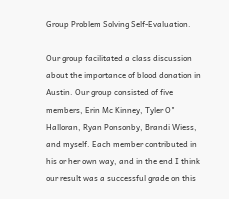Group Problem Solving Self-Evaluation.

Our group facilitated a class discussion about the importance of blood donation in Austin. Our group consisted of five members, Erin Mc Kinney, Tyler O" Halloran, Ryan Ponsonby, Brandi Wiess, and myself. Each member contributed in his or her own way, and in the end I think our result was a successful grade on this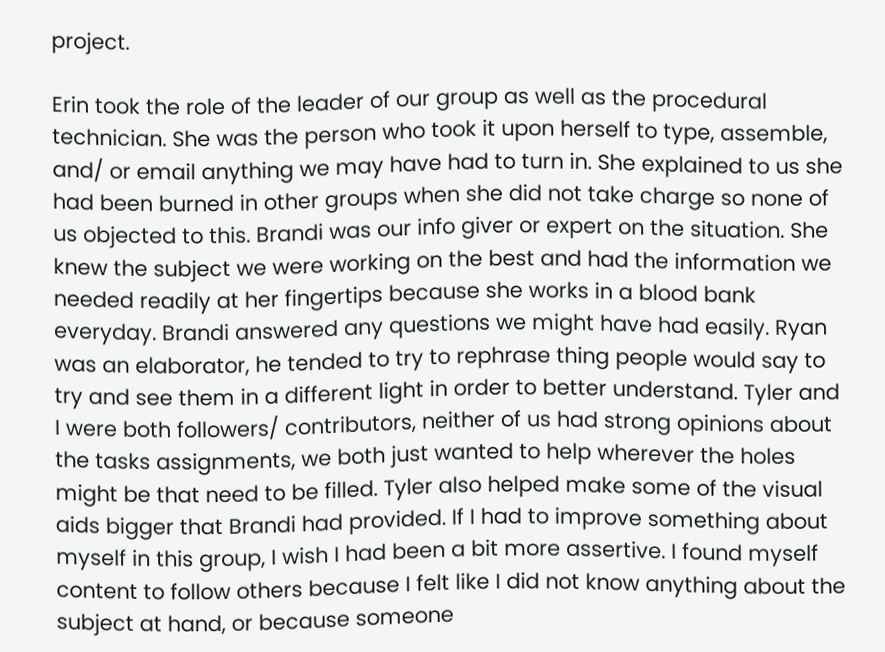project.

Erin took the role of the leader of our group as well as the procedural technician. She was the person who took it upon herself to type, assemble, and/ or email anything we may have had to turn in. She explained to us she had been burned in other groups when she did not take charge so none of us objected to this. Brandi was our info giver or expert on the situation. She knew the subject we were working on the best and had the information we needed readily at her fingertips because she works in a blood bank everyday. Brandi answered any questions we might have had easily. Ryan was an elaborator, he tended to try to rephrase thing people would say to try and see them in a different light in order to better understand. Tyler and I were both followers/ contributors, neither of us had strong opinions about the tasks assignments, we both just wanted to help wherever the holes might be that need to be filled. Tyler also helped make some of the visual aids bigger that Brandi had provided. If I had to improve something about myself in this group, I wish I had been a bit more assertive. I found myself content to follow others because I felt like I did not know anything about the subject at hand, or because someone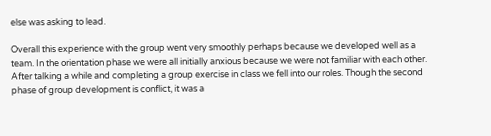else was asking to lead.

Overall this experience with the group went very smoothly perhaps because we developed well as a team. In the orientation phase we were all initially anxious because we were not familiar with each other. After talking a while and completing a group exercise in class we fell into our roles. Though the second phase of group development is conflict, it was a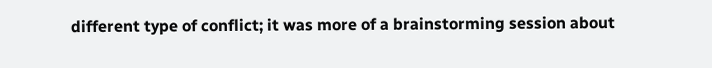different type of conflict; it was more of a brainstorming session about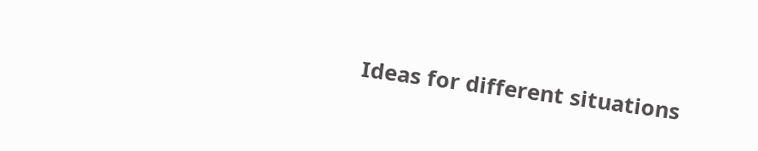Ideas for different situations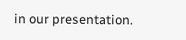in our presentation.